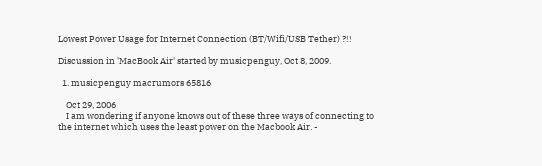Lowest Power Usage for Internet Connection (BT/Wifi/USB Tether) ?!!

Discussion in 'MacBook Air' started by musicpenguy, Oct 8, 2009.

  1. musicpenguy macrumors 65816

    Oct 29, 2006
    I am wondering if anyone knows out of these three ways of connecting to the internet which uses the least power on the Macbook Air. -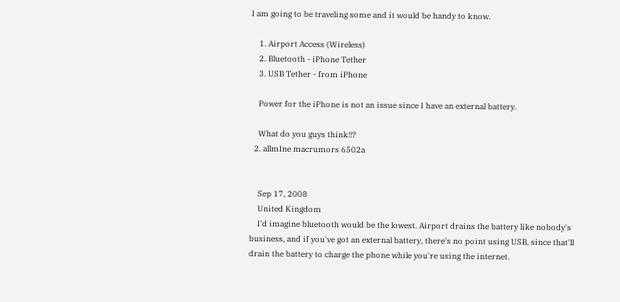I am going to be traveling some and it would be handy to know.

    1. Airport Access (Wireless)
    2. Bluetooth - iPhone Tether
    3. USB Tether - from iPhone

    Power for the iPhone is not an issue since I have an external battery.

    What do you guys think!!?
  2. allmIne macrumors 6502a


    Sep 17, 2008
    United Kingdom
    I'd imagine bluetooth would be the lowest. Airport drains the battery like nobody's business, and if you've got an external battery, there's no point using USB, since that'll drain the battery to charge the phone while you're using the internet.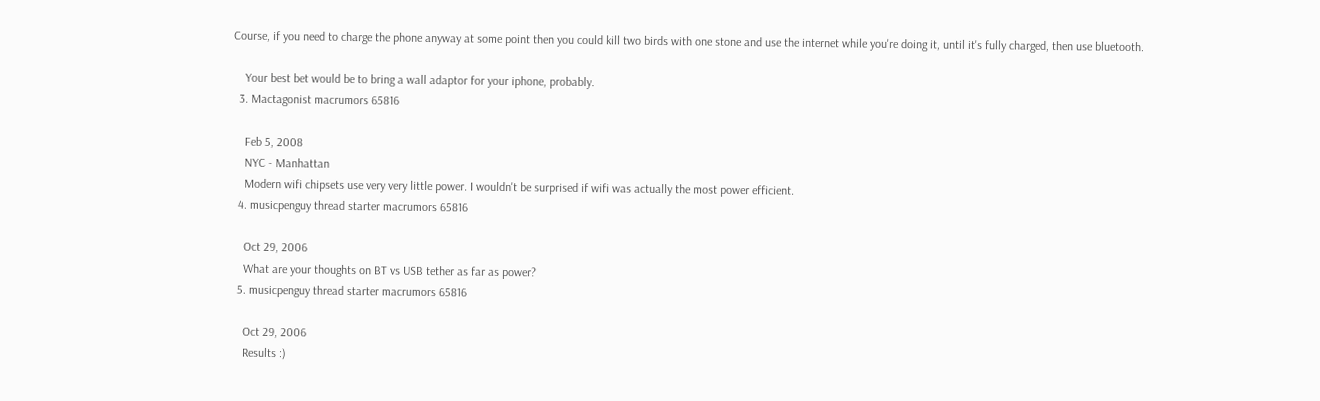Course, if you need to charge the phone anyway at some point then you could kill two birds with one stone and use the internet while you're doing it, until it's fully charged, then use bluetooth.

    Your best bet would be to bring a wall adaptor for your iphone, probably.
  3. Mactagonist macrumors 65816

    Feb 5, 2008
    NYC - Manhattan
    Modern wifi chipsets use very very little power. I wouldn't be surprised if wifi was actually the most power efficient.
  4. musicpenguy thread starter macrumors 65816

    Oct 29, 2006
    What are your thoughts on BT vs USB tether as far as power?
  5. musicpenguy thread starter macrumors 65816

    Oct 29, 2006
    Results :)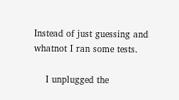Instead of just guessing and whatnot I ran some tests.

    I unplugged the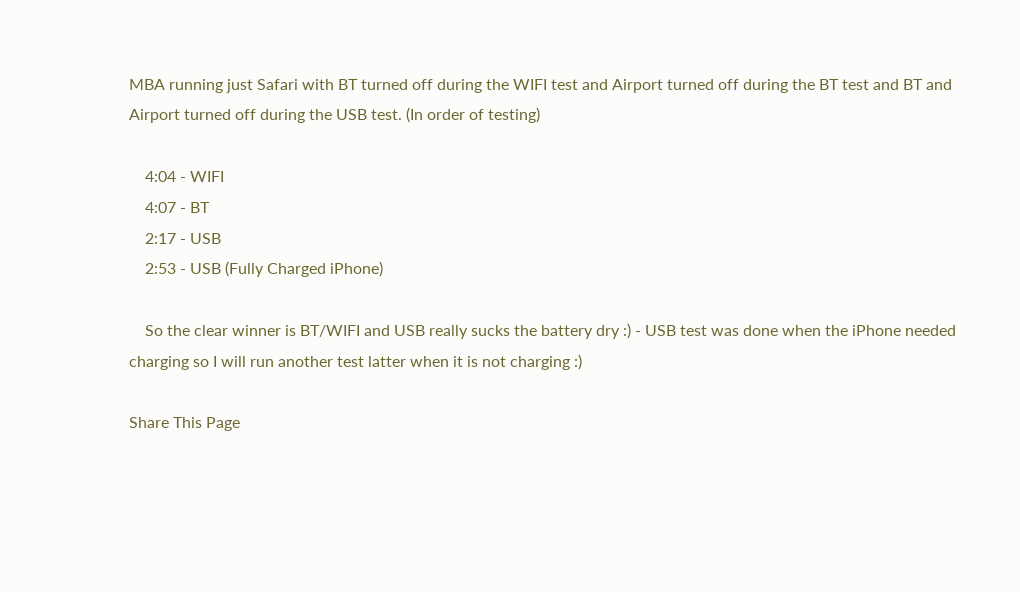MBA running just Safari with BT turned off during the WIFI test and Airport turned off during the BT test and BT and Airport turned off during the USB test. (In order of testing)

    4:04 - WIFI
    4:07 - BT
    2:17 - USB
    2:53 - USB (Fully Charged iPhone)

    So the clear winner is BT/WIFI and USB really sucks the battery dry :) - USB test was done when the iPhone needed charging so I will run another test latter when it is not charging :)

Share This Page